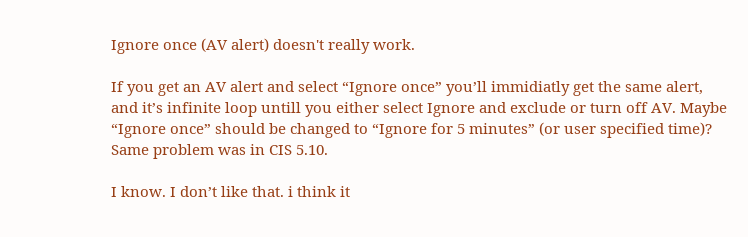Ignore once (AV alert) doesn't really work.

If you get an AV alert and select “Ignore once” you’ll immidiatly get the same alert, and it’s infinite loop untill you either select Ignore and exclude or turn off AV. Maybe “Ignore once” should be changed to “Ignore for 5 minutes” (or user specified time)? Same problem was in CIS 5.10.

I know. I don’t like that. i think it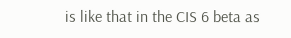is like that in the CIS 6 beta as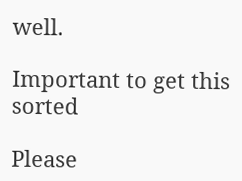well.

Important to get this sorted

Please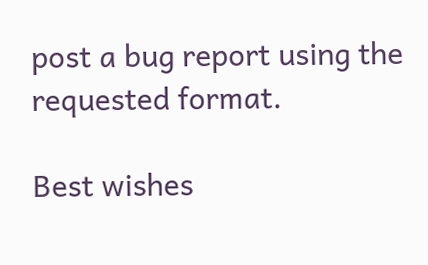post a bug report using the requested format.

Best wishes